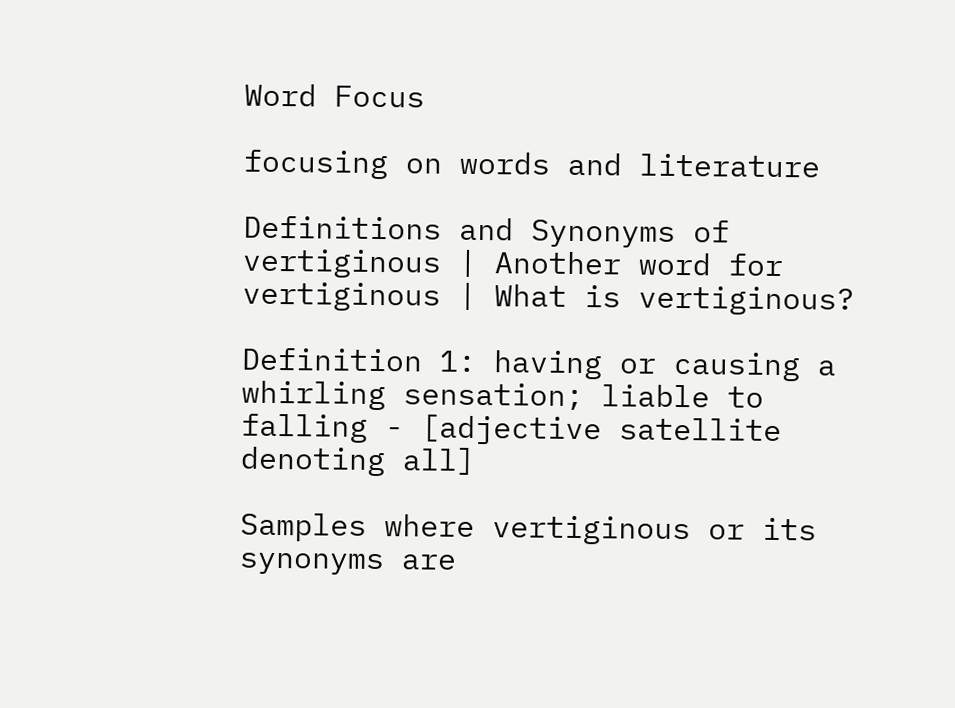Word Focus

focusing on words and literature

Definitions and Synonyms of vertiginous | Another word for vertiginous | What is vertiginous?

Definition 1: having or causing a whirling sensation; liable to falling - [adjective satellite denoting all]

Samples where vertiginous or its synonyms are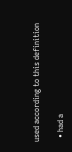used according to this definition

  • had a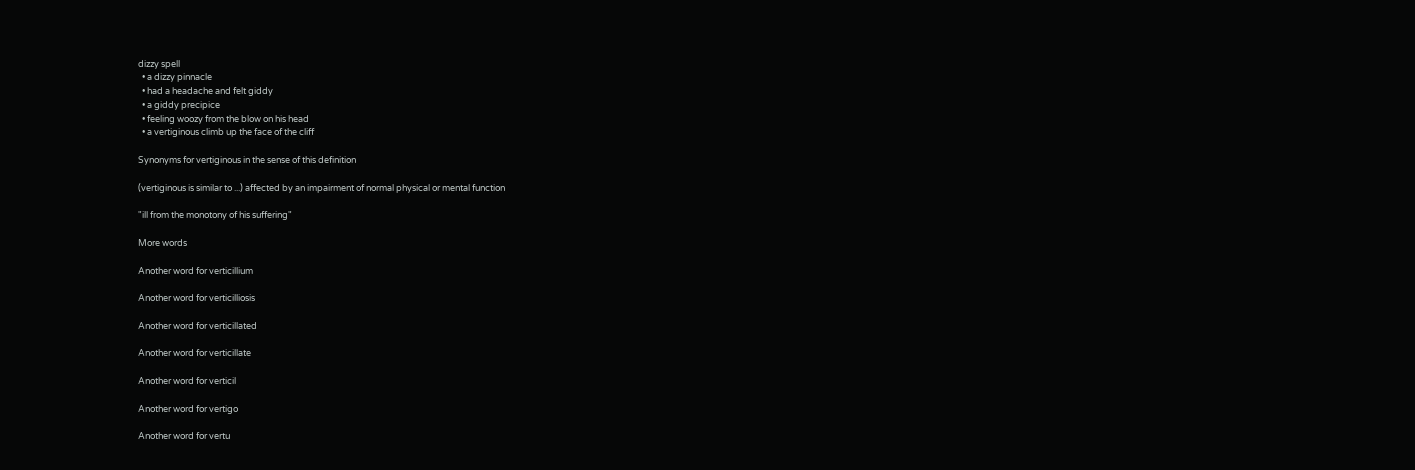dizzy spell
  • a dizzy pinnacle
  • had a headache and felt giddy
  • a giddy precipice
  • feeling woozy from the blow on his head
  • a vertiginous climb up the face of the cliff

Synonyms for vertiginous in the sense of this definition

(vertiginous is similar to ...) affected by an impairment of normal physical or mental function

"ill from the monotony of his suffering"

More words

Another word for verticillium

Another word for verticilliosis

Another word for verticillated

Another word for verticillate

Another word for verticil

Another word for vertigo

Another word for vertu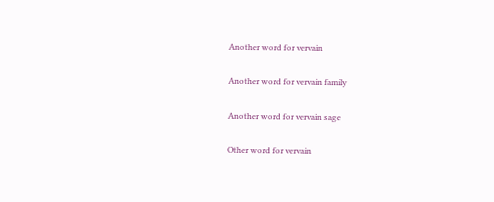Another word for vervain

Another word for vervain family

Another word for vervain sage

Other word for vervain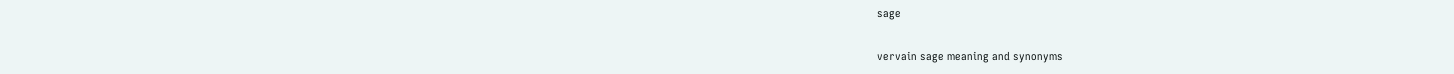sage

vervain sage meaning and synonyms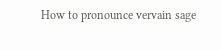How to pronounce vervain sage